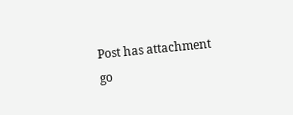Post has attachment
go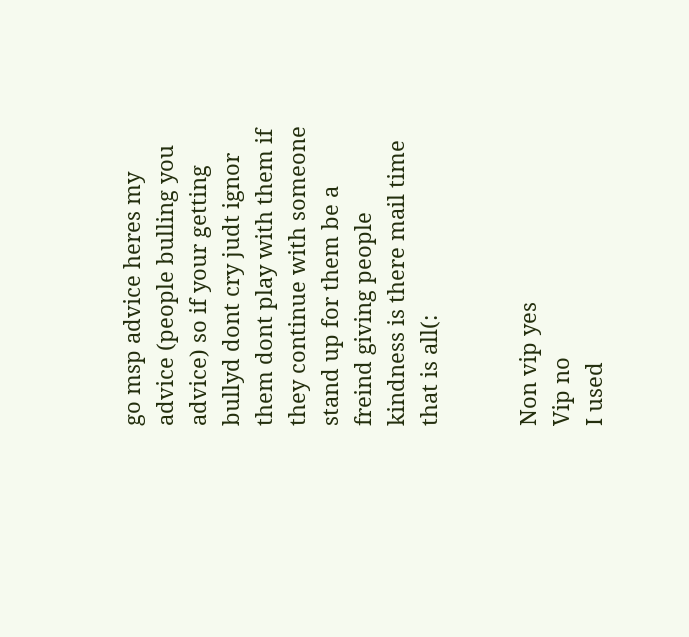go msp advice heres my advice (people bulling you advice) so if your getting bullyd dont cry judt ignor them dont play with them if they continue with someone stand up for them be a freind giving people kindness is there mail time that is all(:


Non vip yes
Vip no
I used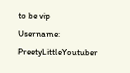to be vip
Username: PreetyLittleYoutuber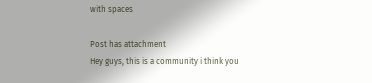with spaces

Post has attachment
Hey guys, this is a community i think you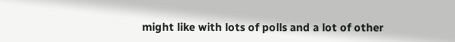might like with lots of polls and a lot of other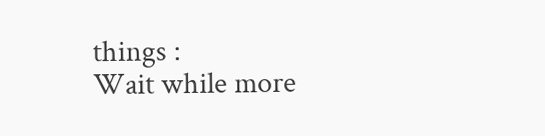things :
Wait while more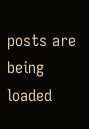posts are being loaded